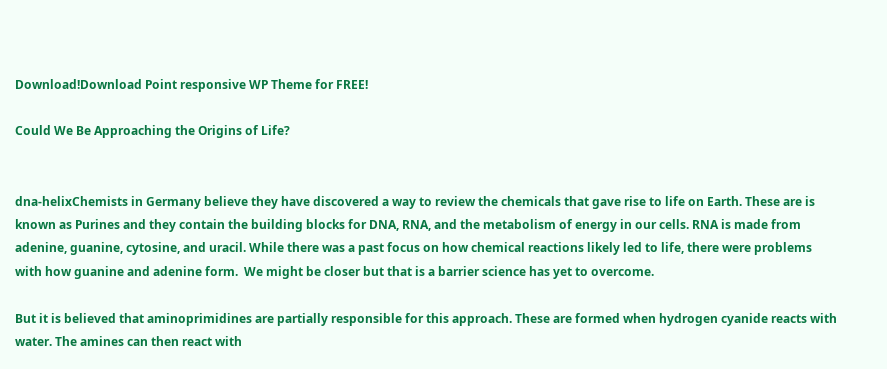Download!Download Point responsive WP Theme for FREE!

Could We Be Approaching the Origins of Life?


dna-helixChemists in Germany believe they have discovered a way to review the chemicals that gave rise to life on Earth. These are is known as Purines and they contain the building blocks for DNA, RNA, and the metabolism of energy in our cells. RNA is made from adenine, guanine, cytosine, and uracil. While there was a past focus on how chemical reactions likely led to life, there were problems with how guanine and adenine form.  We might be closer but that is a barrier science has yet to overcome.

But it is believed that aminoprimidines are partially responsible for this approach. These are formed when hydrogen cyanide reacts with water. The amines can then react with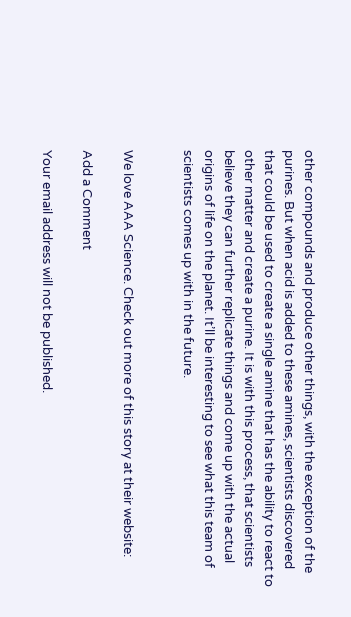other compounds and produce other things, with the exception of the purines. But when acid is added to these amines, scientists discovered that could be used to create a single amine that has the ability to react to other matter and create a purine. It is with this process, that scientists believe they can further replicate things and come up with the actual origins of life on the planet. It’ll be interesting to see what this team of scientists comes up with in the future.


We love AAA Science. Check out more of this story at their website:

Add a Comment

Your email address will not be published.